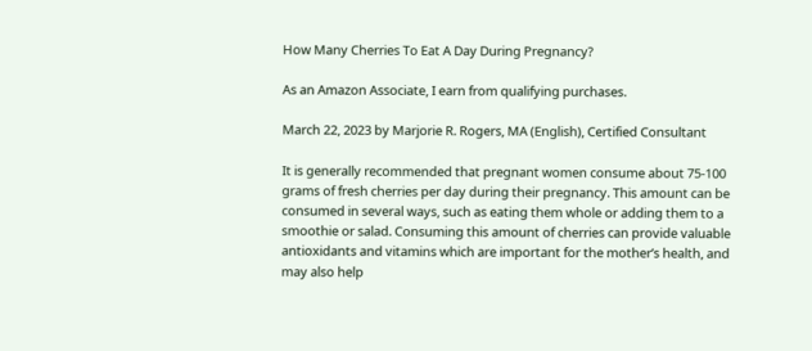How Many Cherries To Eat A Day During Pregnancy?

As an Amazon Associate, I earn from qualifying purchases.

March 22, 2023 by Marjorie R. Rogers, MA (English), Certified Consultant

It is generally recommended that pregnant women consume about 75-100 grams of fresh cherries per day during their pregnancy. This amount can be consumed in several ways, such as eating them whole or adding them to a smoothie or salad. Consuming this amount of cherries can provide valuable antioxidants and vitamins which are important for the mother’s health, and may also help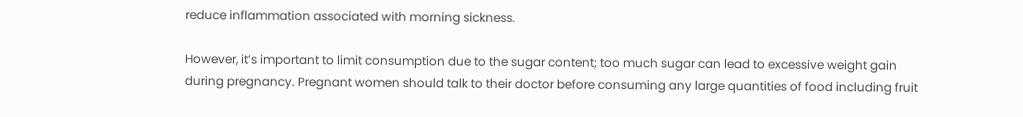reduce inflammation associated with morning sickness.

However, it’s important to limit consumption due to the sugar content; too much sugar can lead to excessive weight gain during pregnancy. Pregnant women should talk to their doctor before consuming any large quantities of food including fruit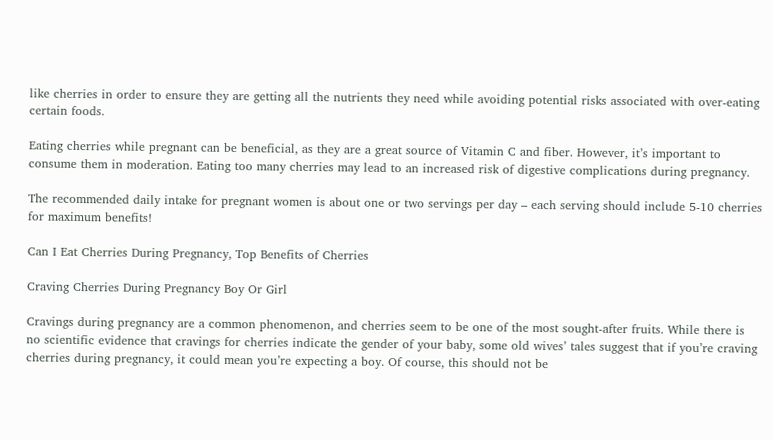like cherries in order to ensure they are getting all the nutrients they need while avoiding potential risks associated with over-eating certain foods.

Eating cherries while pregnant can be beneficial, as they are a great source of Vitamin C and fiber. However, it’s important to consume them in moderation. Eating too many cherries may lead to an increased risk of digestive complications during pregnancy.

The recommended daily intake for pregnant women is about one or two servings per day – each serving should include 5-10 cherries for maximum benefits!

Can I Eat Cherries During Pregnancy, Top Benefits of Cherries

Craving Cherries During Pregnancy Boy Or Girl

Cravings during pregnancy are a common phenomenon, and cherries seem to be one of the most sought-after fruits. While there is no scientific evidence that cravings for cherries indicate the gender of your baby, some old wives’ tales suggest that if you’re craving cherries during pregnancy, it could mean you’re expecting a boy. Of course, this should not be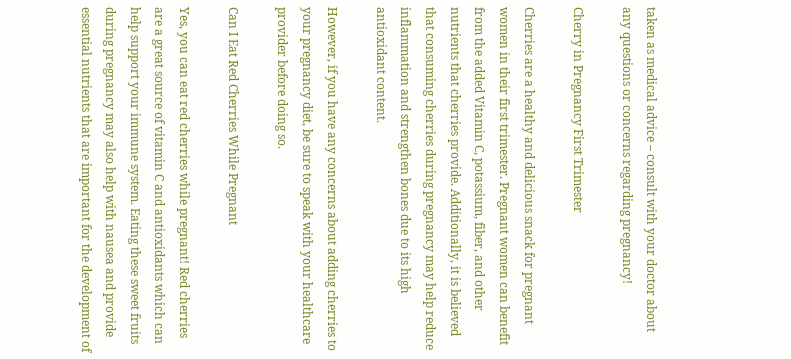taken as medical advice – consult with your doctor about any questions or concerns regarding pregnancy!

Cherry in Pregnancy First Trimester

Cherries are a healthy and delicious snack for pregnant women in their first trimester. Pregnant women can benefit from the added Vitamin C, potassium, fiber, and other nutrients that cherries provide. Additionally, it is believed that consuming cherries during pregnancy may help reduce inflammation and strengthen bones due to its high antioxidant content.

However, if you have any concerns about adding cherries to your pregnancy diet, be sure to speak with your healthcare provider before doing so.

Can I Eat Red Cherries While Pregnant

Yes, you can eat red cherries while pregnant! Red cherries are a great source of vitamin C and antioxidants which can help support your immune system. Eating these sweet fruits during pregnancy may also help with nausea and provide essential nutrients that are important for the development of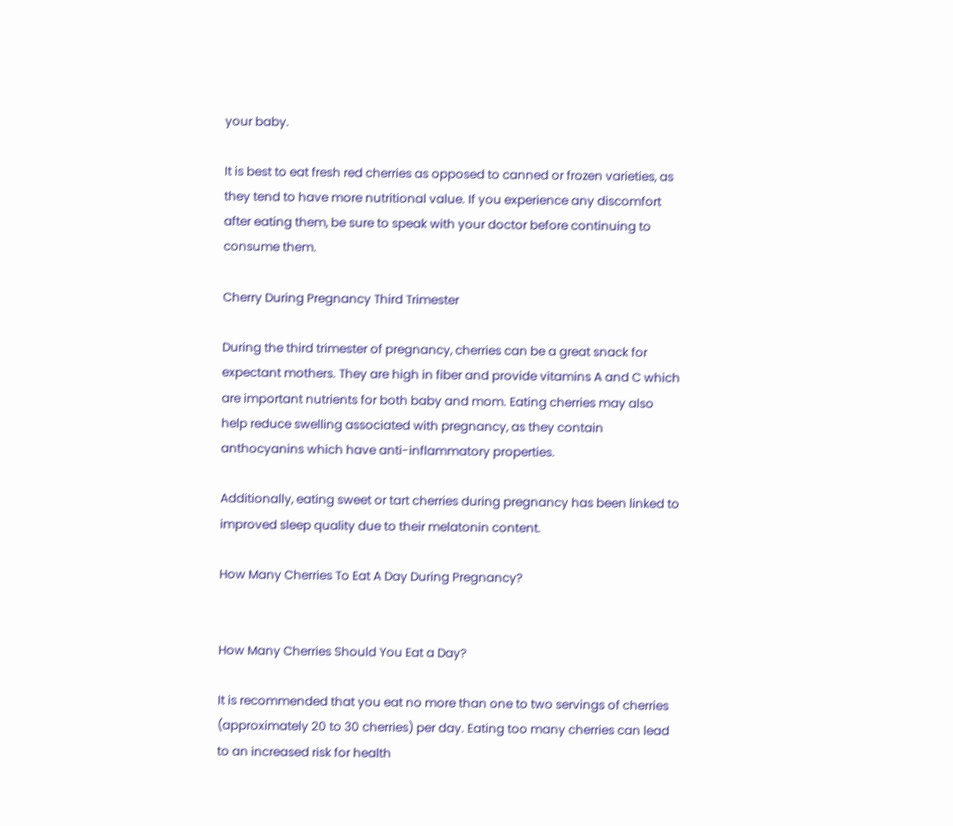your baby.

It is best to eat fresh red cherries as opposed to canned or frozen varieties, as they tend to have more nutritional value. If you experience any discomfort after eating them, be sure to speak with your doctor before continuing to consume them.

Cherry During Pregnancy Third Trimester

During the third trimester of pregnancy, cherries can be a great snack for expectant mothers. They are high in fiber and provide vitamins A and C which are important nutrients for both baby and mom. Eating cherries may also help reduce swelling associated with pregnancy, as they contain anthocyanins which have anti-inflammatory properties.

Additionally, eating sweet or tart cherries during pregnancy has been linked to improved sleep quality due to their melatonin content.

How Many Cherries To Eat A Day During Pregnancy?


How Many Cherries Should You Eat a Day?

It is recommended that you eat no more than one to two servings of cherries (approximately 20 to 30 cherries) per day. Eating too many cherries can lead to an increased risk for health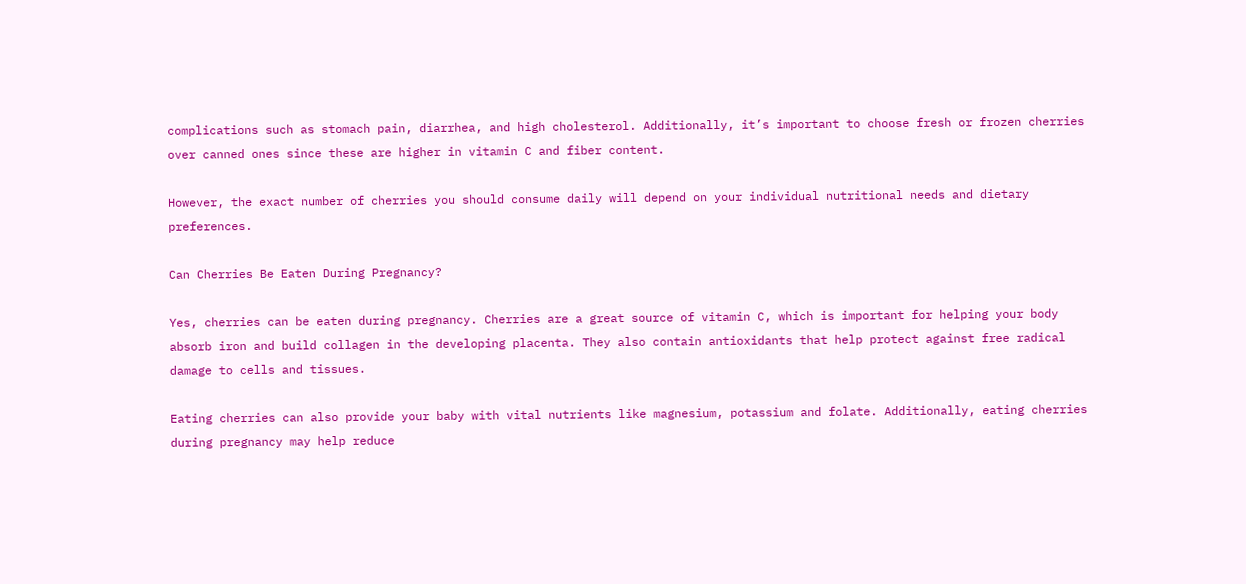complications such as stomach pain, diarrhea, and high cholesterol. Additionally, it’s important to choose fresh or frozen cherries over canned ones since these are higher in vitamin C and fiber content.

However, the exact number of cherries you should consume daily will depend on your individual nutritional needs and dietary preferences.

Can Cherries Be Eaten During Pregnancy?

Yes, cherries can be eaten during pregnancy. Cherries are a great source of vitamin C, which is important for helping your body absorb iron and build collagen in the developing placenta. They also contain antioxidants that help protect against free radical damage to cells and tissues.

Eating cherries can also provide your baby with vital nutrients like magnesium, potassium and folate. Additionally, eating cherries during pregnancy may help reduce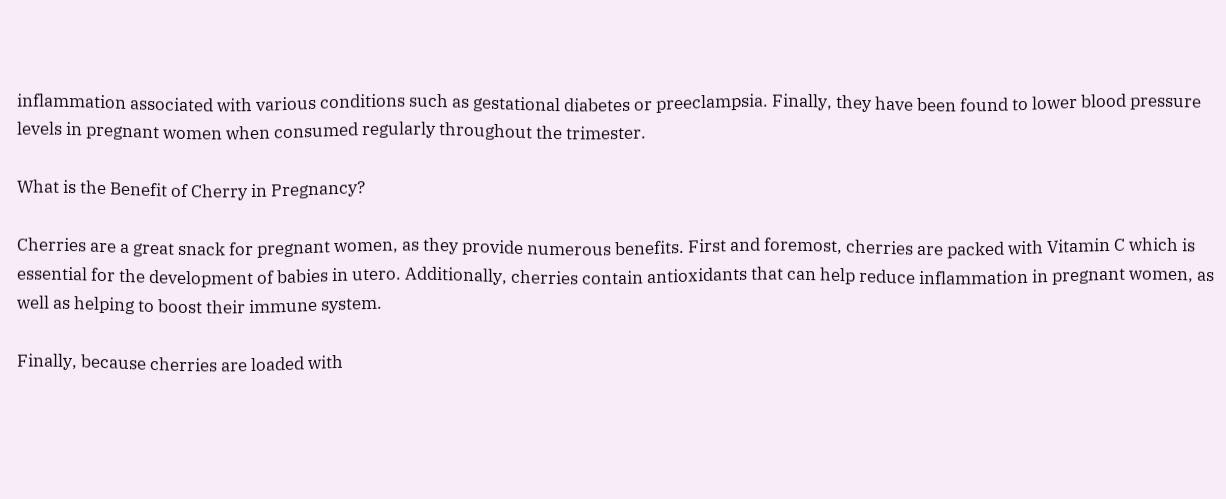inflammation associated with various conditions such as gestational diabetes or preeclampsia. Finally, they have been found to lower blood pressure levels in pregnant women when consumed regularly throughout the trimester.

What is the Benefit of Cherry in Pregnancy?

Cherries are a great snack for pregnant women, as they provide numerous benefits. First and foremost, cherries are packed with Vitamin C which is essential for the development of babies in utero. Additionally, cherries contain antioxidants that can help reduce inflammation in pregnant women, as well as helping to boost their immune system.

Finally, because cherries are loaded with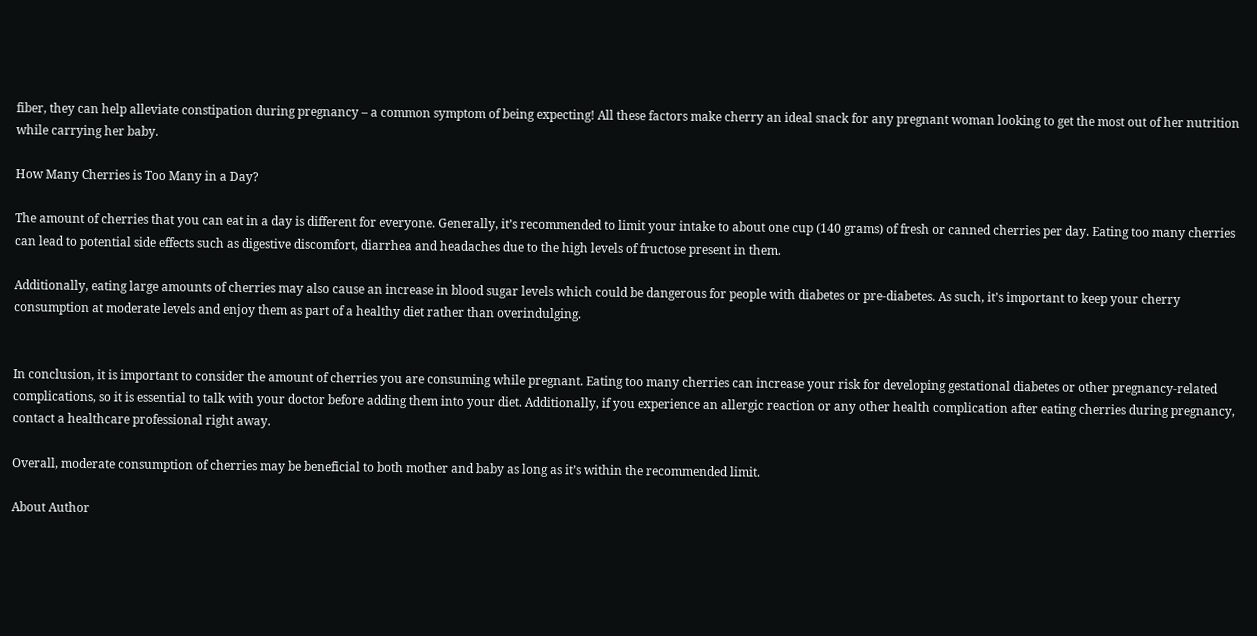fiber, they can help alleviate constipation during pregnancy – a common symptom of being expecting! All these factors make cherry an ideal snack for any pregnant woman looking to get the most out of her nutrition while carrying her baby.

How Many Cherries is Too Many in a Day?

The amount of cherries that you can eat in a day is different for everyone. Generally, it’s recommended to limit your intake to about one cup (140 grams) of fresh or canned cherries per day. Eating too many cherries can lead to potential side effects such as digestive discomfort, diarrhea and headaches due to the high levels of fructose present in them.

Additionally, eating large amounts of cherries may also cause an increase in blood sugar levels which could be dangerous for people with diabetes or pre-diabetes. As such, it’s important to keep your cherry consumption at moderate levels and enjoy them as part of a healthy diet rather than overindulging.


In conclusion, it is important to consider the amount of cherries you are consuming while pregnant. Eating too many cherries can increase your risk for developing gestational diabetes or other pregnancy-related complications, so it is essential to talk with your doctor before adding them into your diet. Additionally, if you experience an allergic reaction or any other health complication after eating cherries during pregnancy, contact a healthcare professional right away.

Overall, moderate consumption of cherries may be beneficial to both mother and baby as long as it’s within the recommended limit.

About Author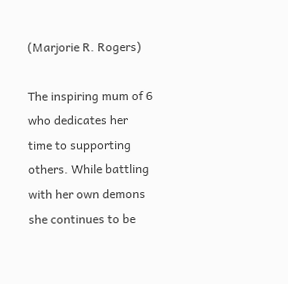(Marjorie R. Rogers)

The inspiring mum of 6 who dedicates her time to supporting others. While battling with her own demons she continues to be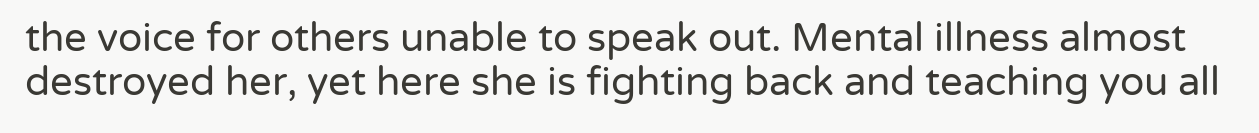the voice for others unable to speak out. Mental illness almost destroyed her, yet here she is fighting back and teaching you all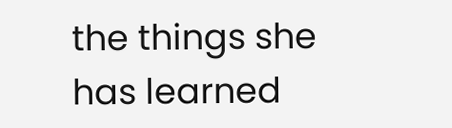the things she has learned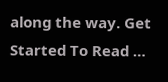along the way. Get Started To Read …